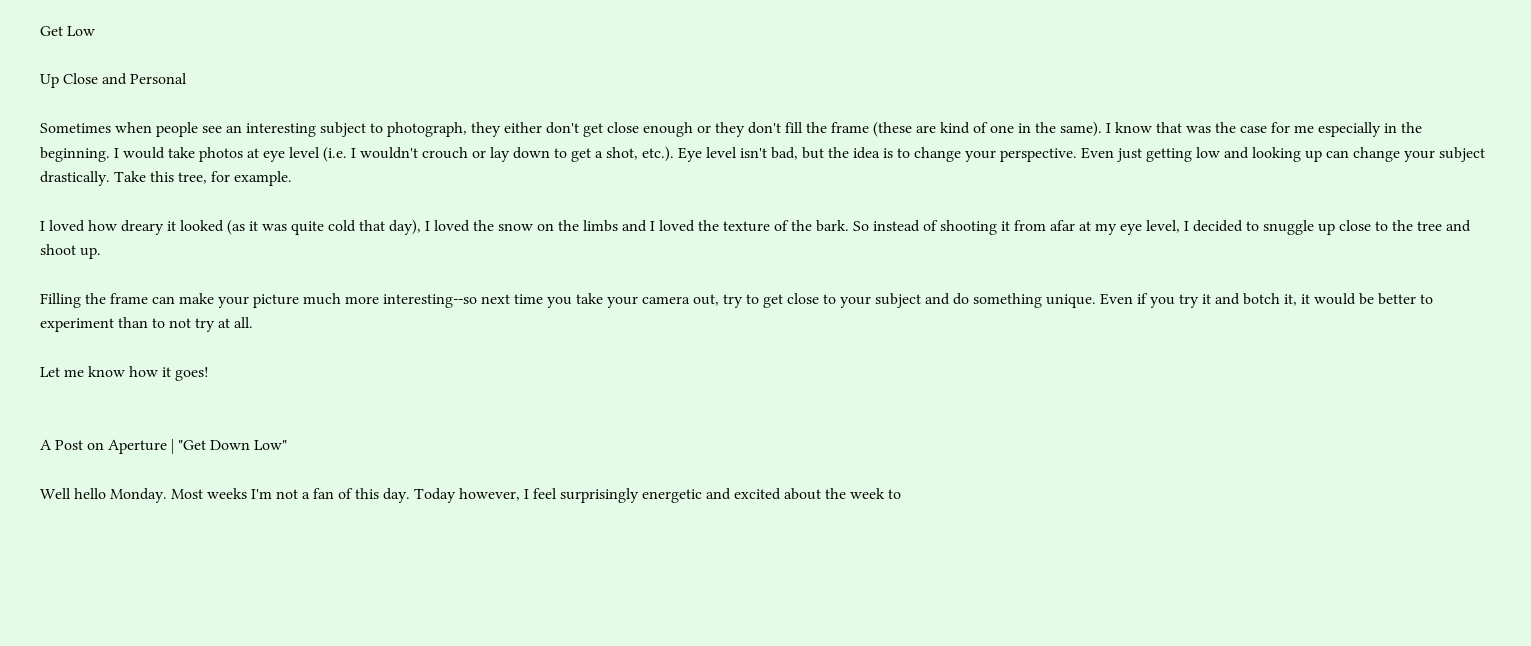Get Low

Up Close and Personal

Sometimes when people see an interesting subject to photograph, they either don't get close enough or they don't fill the frame (these are kind of one in the same). I know that was the case for me especially in the beginning. I would take photos at eye level (i.e. I wouldn't crouch or lay down to get a shot, etc.). Eye level isn't bad, but the idea is to change your perspective. Even just getting low and looking up can change your subject drastically. Take this tree, for example.

I loved how dreary it looked (as it was quite cold that day), I loved the snow on the limbs and I loved the texture of the bark. So instead of shooting it from afar at my eye level, I decided to snuggle up close to the tree and shoot up.

Filling the frame can make your picture much more interesting--so next time you take your camera out, try to get close to your subject and do something unique. Even if you try it and botch it, it would be better to experiment than to not try at all.

Let me know how it goes!


A Post on Aperture | "Get Down Low"

Well hello Monday. Most weeks I'm not a fan of this day. Today however, I feel surprisingly energetic and excited about the week to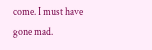come. I must have gone mad.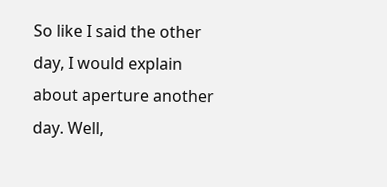So like I said the other day, I would explain about aperture another day. Well,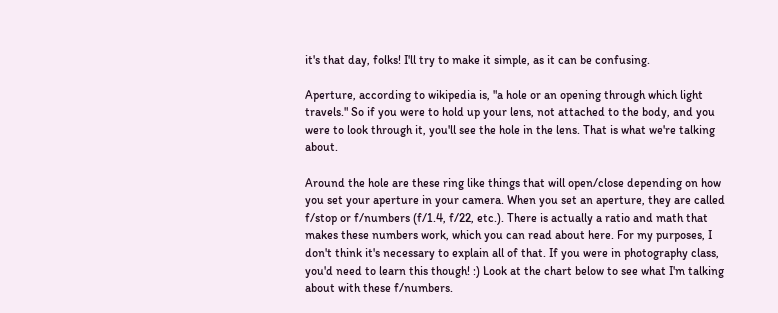it's that day, folks! I'll try to make it simple, as it can be confusing.

Aperture, according to wikipedia is, "a hole or an opening through which light travels." So if you were to hold up your lens, not attached to the body, and you were to look through it, you'll see the hole in the lens. That is what we're talking about.

Around the hole are these ring like things that will open/close depending on how you set your aperture in your camera. When you set an aperture, they are called f/stop or f/numbers (f/1.4, f/22, etc.). There is actually a ratio and math that makes these numbers work, which you can read about here. For my purposes, I don't think it's necessary to explain all of that. If you were in photography class, you'd need to learn this though! :) Look at the chart below to see what I'm talking about with these f/numbers.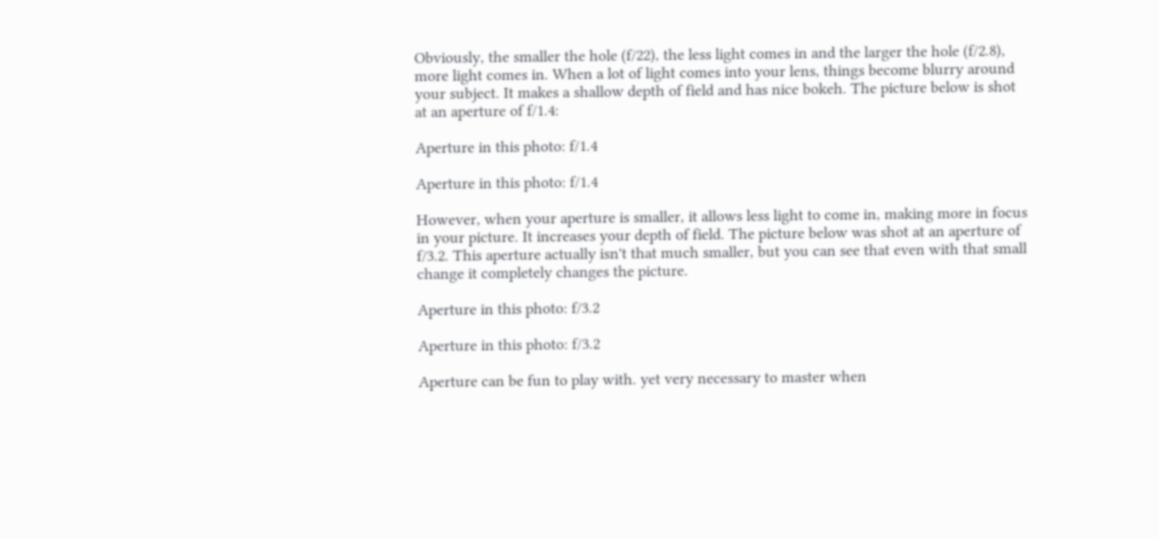Obviously, the smaller the hole (f/22), the less light comes in and the larger the hole (f/2.8), more light comes in. When a lot of light comes into your lens, things become blurry around your subject. It makes a shallow depth of field and has nice bokeh. The picture below is shot at an aperture of f/1.4:

Aperture in this photo: f/1.4

Aperture in this photo: f/1.4

However, when your aperture is smaller, it allows less light to come in, making more in focus in your picture. It increases your depth of field. The picture below was shot at an aperture of f/3.2. This aperture actually isn't that much smaller, but you can see that even with that small change it completely changes the picture.

Aperture in this photo: f/3.2

Aperture in this photo: f/3.2

Aperture can be fun to play with. yet very necessary to master when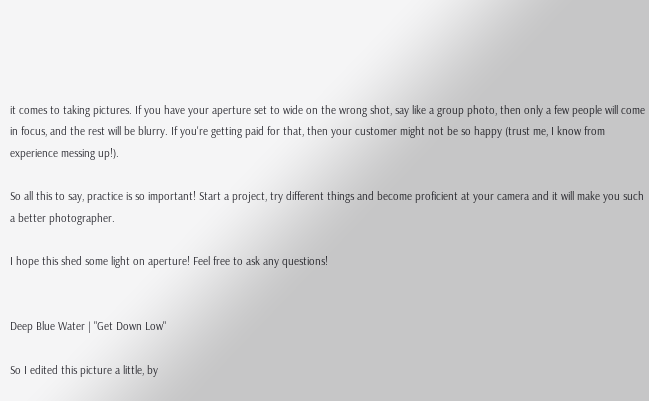it comes to taking pictures. If you have your aperture set to wide on the wrong shot, say like a group photo, then only a few people will come in focus, and the rest will be blurry. If you're getting paid for that, then your customer might not be so happy (trust me, I know from experience messing up!).

So all this to say, practice is so important! Start a project, try different things and become proficient at your camera and it will make you such a better photographer.

I hope this shed some light on aperture! Feel free to ask any questions!


Deep Blue Water | "Get Down Low"

So I edited this picture a little, by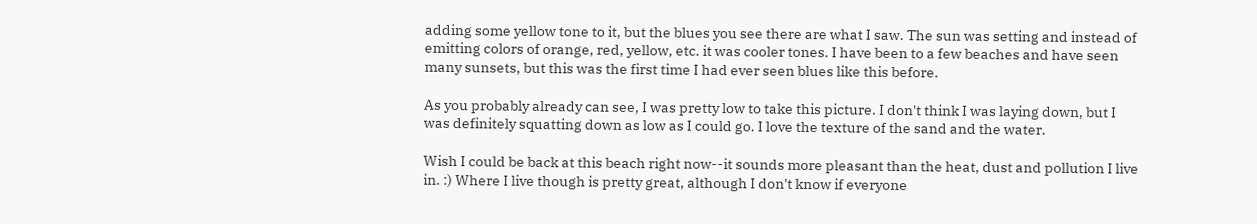adding some yellow tone to it, but the blues you see there are what I saw. The sun was setting and instead of emitting colors of orange, red, yellow, etc. it was cooler tones. I have been to a few beaches and have seen many sunsets, but this was the first time I had ever seen blues like this before.

As you probably already can see, I was pretty low to take this picture. I don't think I was laying down, but I was definitely squatting down as low as I could go. I love the texture of the sand and the water.

Wish I could be back at this beach right now--it sounds more pleasant than the heat, dust and pollution I live in. :) Where I live though is pretty great, although I don't know if everyone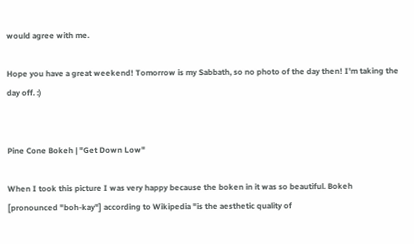would agree with me.

Hope you have a great weekend! Tomorrow is my Sabbath, so no photo of the day then! I'm taking the day off. :)


Pine Cone Bokeh | "Get Down Low"

When I took this picture I was very happy because the boken in it was so beautiful. Bokeh [pronounced "boh-kay"] according to Wikipedia "is the aesthetic quality of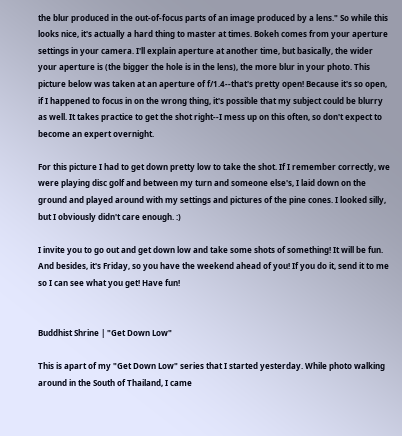the blur produced in the out-of-focus parts of an image produced by a lens." So while this looks nice, it's actually a hard thing to master at times. Bokeh comes from your aperture settings in your camera. I'll explain aperture at another time, but basically, the wider your aperture is (the bigger the hole is in the lens), the more blur in your photo. This picture below was taken at an aperture of f/1.4--that's pretty open! Because it's so open, if I happened to focus in on the wrong thing, it's possible that my subject could be blurry as well. It takes practice to get the shot right--I mess up on this often, so don't expect to become an expert overnight.

For this picture I had to get down pretty low to take the shot. If I remember correctly, we were playing disc golf and between my turn and someone else's, I laid down on the ground and played around with my settings and pictures of the pine cones. I looked silly, but I obviously didn't care enough. :)

I invite you to go out and get down low and take some shots of something! It will be fun. And besides, it's Friday, so you have the weekend ahead of you! If you do it, send it to me so I can see what you get! Have fun!


Buddhist Shrine | "Get Down Low"

This is apart of my "Get Down Low" series that I started yesterday. While photo walking around in the South of Thailand, I came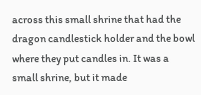across this small shrine that had the dragon candlestick holder and the bowl where they put candles in. It was a small shrine, but it made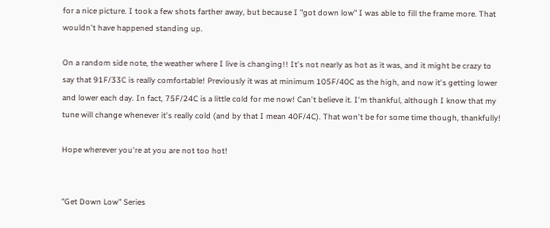for a nice picture. I took a few shots farther away, but because I "got down low" I was able to fill the frame more. That wouldn't have happened standing up.

On a random side note, the weather where I live is changing!! It's not nearly as hot as it was, and it might be crazy to say that 91F/33C is really comfortable! Previously it was at minimum 105F/40C as the high, and now it's getting lower and lower each day. In fact, 75F/24C is a little cold for me now! Can't believe it. I'm thankful, although I know that my tune will change whenever it's really cold (and by that I mean 40F/4C). That won't be for some time though, thankfully!

Hope wherever you're at you are not too hot!


"Get Down Low" Series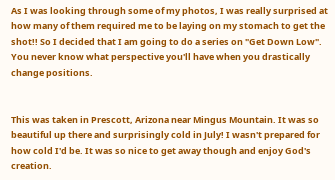As I was looking through some of my photos, I was really surprised at how many of them required me to be laying on my stomach to get the shot!! So I decided that I am going to do a series on "Get Down Low". You never know what perspective you'll have when you drastically change positions.


This was taken in Prescott, Arizona near Mingus Mountain. It was so beautiful up there and surprisingly cold in July! I wasn't prepared for how cold I'd be. It was so nice to get away though and enjoy God's creation.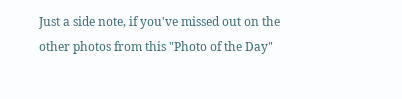Just a side note, if you've missed out on the other photos from this "Photo of the Day"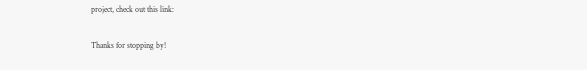project, check out this link:

Thanks for stopping by!